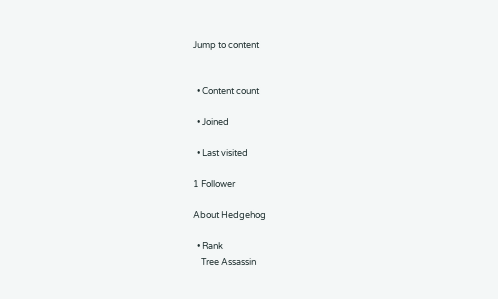Jump to content


  • Content count

  • Joined

  • Last visited

1 Follower

About Hedgehog

  • Rank
    Tree Assassin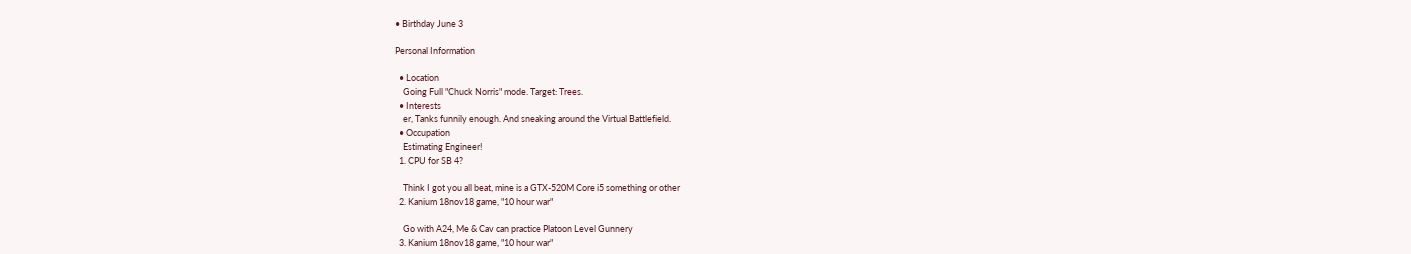• Birthday June 3

Personal Information

  • Location
    Going Full "Chuck Norris" mode. Target: Trees.
  • Interests
    er, Tanks funnily enough. And sneaking around the Virtual Battlefield.
  • Occupation
    Estimating Engineer!
  1. CPU for SB 4?

    Think I got you all beat, mine is a GTX-520M Core i5 something or other
  2. Kanium 18nov18 game, "10 hour war"

    Go with A24, Me & Cav can practice Platoon Level Gunnery
  3. Kanium 18nov18 game, "10 hour war"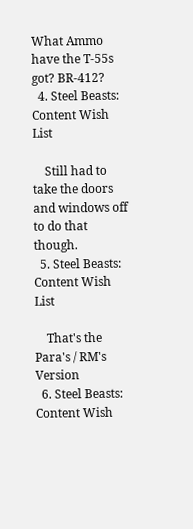What Ammo have the T-55s got? BR-412?
  4. Steel Beasts: Content Wish List

    Still had to take the doors and windows off to do that though.
  5. Steel Beasts: Content Wish List

    That's the Para's / RM's Version
  6. Steel Beasts: Content Wish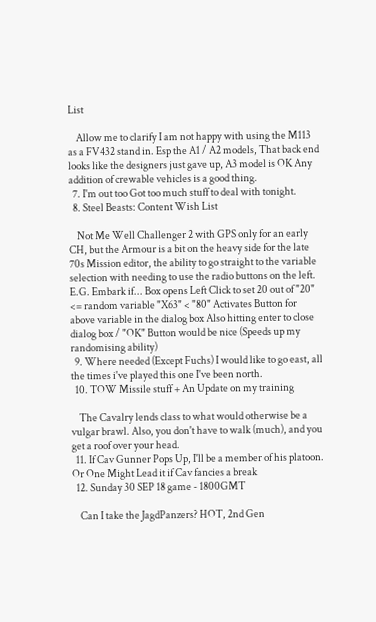List

    Allow me to clarify I am not happy with using the M113 as a FV432 stand in. Esp the A1 / A2 models, That back end looks like the designers just gave up, A3 model is OK Any addition of crewable vehicles is a good thing.
  7. I'm out too Got too much stuff to deal with tonight.
  8. Steel Beasts: Content Wish List

    Not Me Well Challenger 2 with GPS only for an early CH, but the Armour is a bit on the heavy side for the late 70s Mission editor, the ability to go straight to the variable selection with needing to use the radio buttons on the left. E.G. Embark if... Box opens Left Click to set 20 out of "20" <= random variable "X63" < "80" Activates Button for above variable in the dialog box Also hitting enter to close dialog box / "OK" Button would be nice (Speeds up my randomising ability)
  9. Where needed (Except Fuchs) I would like to go east, all the times i've played this one I've been north.
  10. TOW Missile stuff + An Update on my training

    The Cavalry lends class to what would otherwise be a vulgar brawl. Also, you don't have to walk (much), and you get a roof over your head.
  11. If Cav Gunner Pops Up, I'll be a member of his platoon. Or One Might Lead it if Cav fancies a break
  12. Sunday 30 SEP 18 game - 1800GMT

    Can I take the JagdPanzers? HOT, 2nd Gen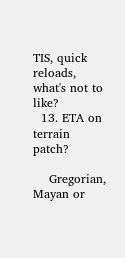TIS, quick reloads, what's not to like?
  13. ETA on terrain patch?

    Gregorian, Mayan or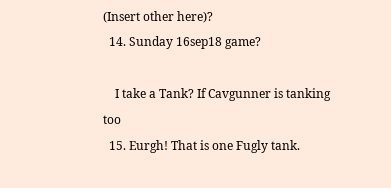(Insert other here)?
  14. Sunday 16sep18 game?

    I take a Tank? If Cavgunner is tanking too
  15. Eurgh! That is one Fugly tank.